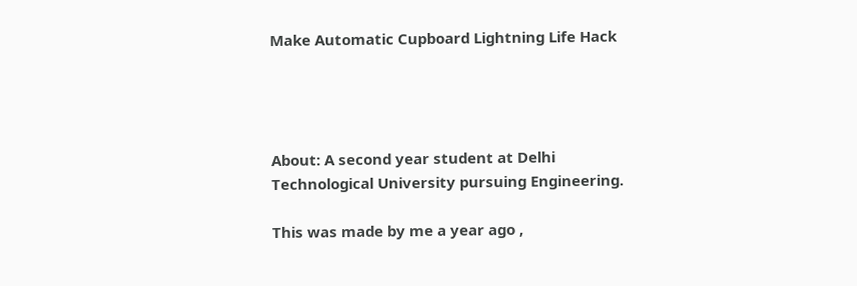Make Automatic Cupboard Lightning Life Hack




About: A second year student at Delhi Technological University pursuing Engineering.

This was made by me a year ago ,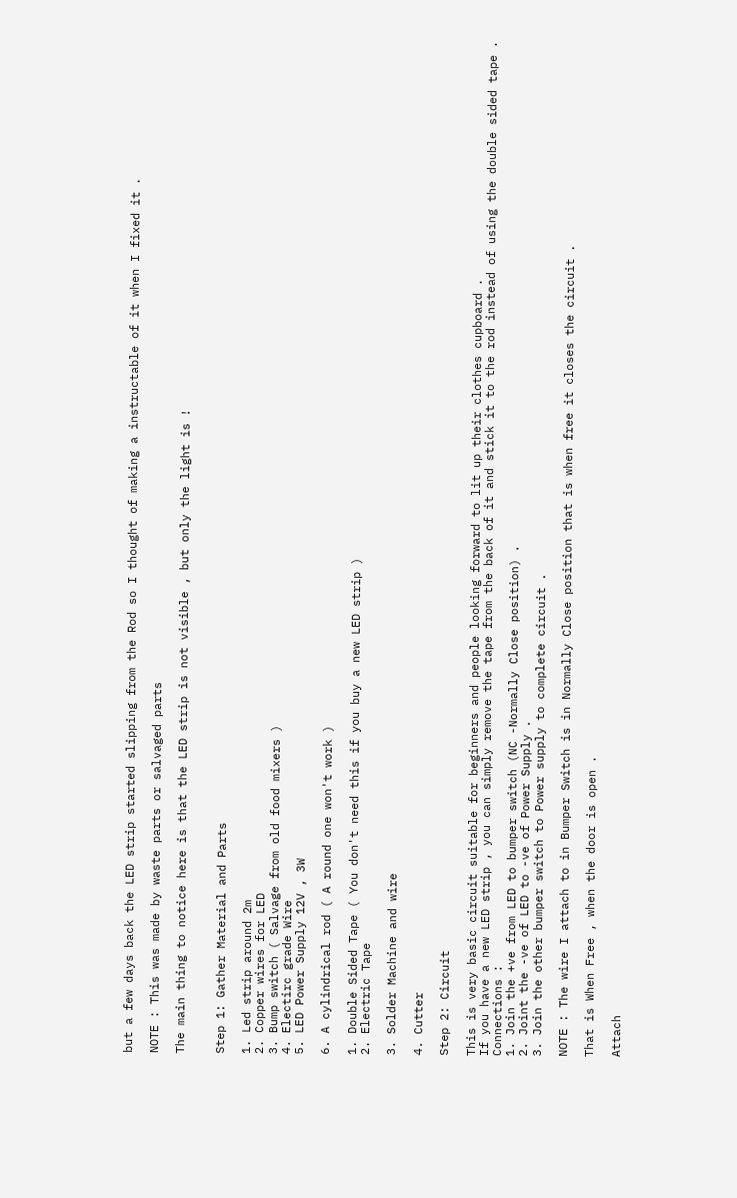but a few days back the LED strip started slipping from the Rod so I thought of making a instructable of it when I fixed it .

NOTE : This was made by waste parts or salvaged parts

The main thing to notice here is that the LED strip is not visible , but only the light is !


Step 1: Gather Material and Parts

1. Led strip around 2m
2. Copper wires for LED
3. Bump switch ( Salvage from old food mixers )
4. Electirc grade Wire
5. LED Power Supply 12V , 3W

6. A cylindrical rod ( A round one won't work )

1. Double Sided Tape ( You don't need this if you buy a new LED strip )
2. Electric Tape

3. Solder Machine and wire

4. Cutter

Step 2: Circuit

This is very basic circuit suitable for beginners and people looking forward to lit up their clothes cupboard .
If you have a new LED strip , you can simply remove the tape from the back of it and stick it to the rod instead of using the double sided tape .
Connections :
1. Join the +ve from LED to bumper switch (NC -Normally Close position) .
2. Joint the -ve of LED to -ve of Power Supply .
3. Join the other bumper switch to Power supply to complete circuit .

NOTE : The wire I attach to in Bumper Switch is in Normally Close position that is when free it closes the circuit .

That is When Free , when the door is open .

Attach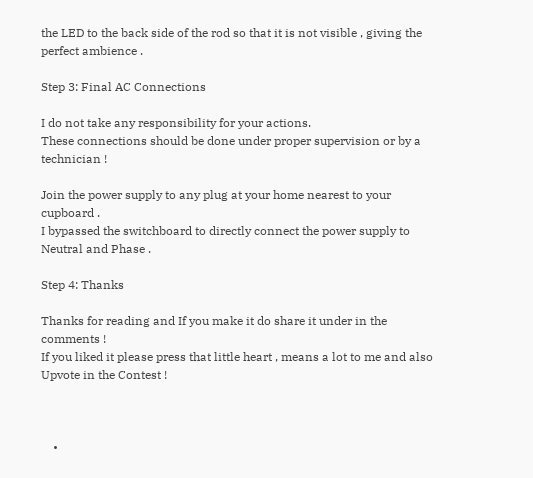the LED to the back side of the rod so that it is not visible , giving the perfect ambience .

Step 3: Final AC Connections

I do not take any responsibility for your actions.
These connections should be done under proper supervision or by a technician !

Join the power supply to any plug at your home nearest to your cupboard .
I bypassed the switchboard to directly connect the power supply to Neutral and Phase .

Step 4: Thanks

Thanks for reading and If you make it do share it under in the comments !
If you liked it please press that little heart , means a lot to me and also Upvote in the Contest !



    •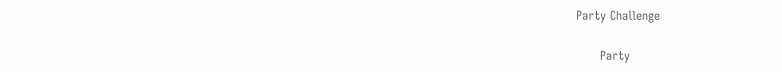Party Challenge

      Party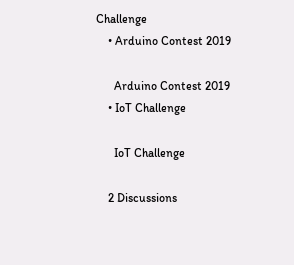Challenge
    • Arduino Contest 2019

      Arduino Contest 2019
    • IoT Challenge

      IoT Challenge

    2 Discussions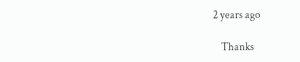2 years ago

    Thanks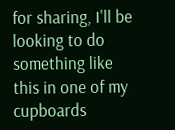for sharing, I'll be looking to do something like this in one of my cupboards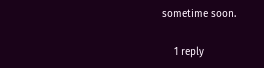sometime soon.

    1 reply